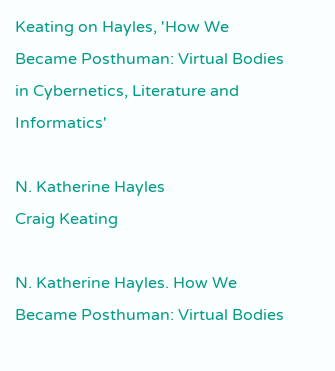Keating on Hayles, 'How We Became Posthuman: Virtual Bodies in Cybernetics, Literature and Informatics'

N. Katherine Hayles
Craig Keating

N. Katherine Hayles. How We Became Posthuman: Virtual Bodies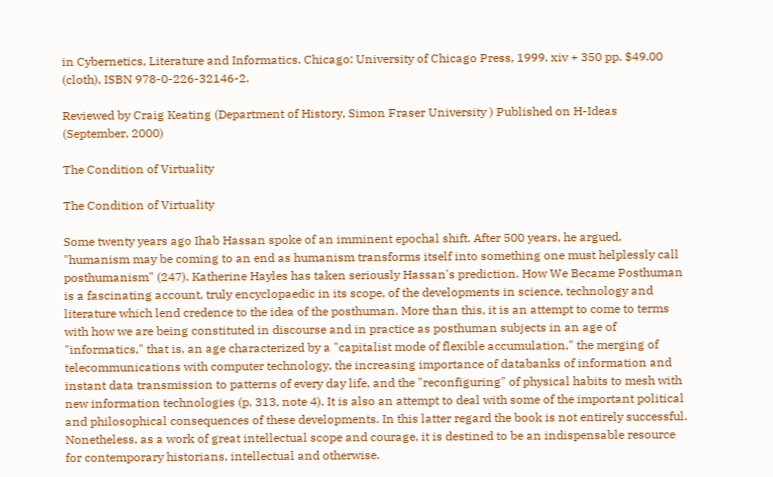in Cybernetics, Literature and Informatics. Chicago: University of Chicago Press, 1999. xiv + 350 pp. $49.00 (cloth), ISBN 978-0-226-32146-2.

Reviewed by Craig Keating (Department of History, Simon Fraser University ) Published on H-Ideas (September, 2000)

The Condition of Virtuality

The Condition of Virtuality

Some twenty years ago Ihab Hassan spoke of an imminent epochal shift. After 500 years, he argued, "humanism may be coming to an end as humanism transforms itself into something one must helplessly call posthumanism" (247). Katherine Hayles has taken seriously Hassan's prediction. How We Became Posthuman is a fascinating account, truly encyclopaedic in its scope, of the developments in science, technology and literature which lend credence to the idea of the posthuman. More than this, it is an attempt to come to terms with how we are being constituted in discourse and in practice as posthuman subjects in an age of "informatics," that is, an age characterized by a "capitalist mode of flexible accumulation," the merging of telecommunications with computer technology, the increasing importance of databanks of information and instant data transmission to patterns of every day life, and the "reconfiguring" of physical habits to mesh with new information technologies (p. 313, note 4). It is also an attempt to deal with some of the important political and philosophical consequences of these developments. In this latter regard the book is not entirely successful. Nonetheless, as a work of great intellectual scope and courage, it is destined to be an indispensable resource for contemporary historians, intellectual and otherwise.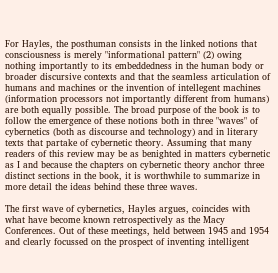For Hayles, the posthuman consists in the linked notions that consciousness is merely "informational pattern" (2) owing nothing importantly to its embeddedness in the human body or broader discursive contexts and that the seamless articulation of humans and machines or the invention of intellegent machines (information processors not importantly different from humans) are both equally possible. The broad purpose of the book is to follow the emergence of these notions both in three "waves" of cybernetics (both as discourse and technology) and in literary texts that partake of cybernetic theory. Assuming that many readers of this review may be as benighted in matters cybernetic as I and because the chapters on cybernetic theory anchor three distinct sections in the book, it is worthwhile to summarize in more detail the ideas behind these three waves.

The first wave of cybernetics, Hayles argues, coincides with what have become known retrospectively as the Macy Conferences. Out of these meetings, held between 1945 and 1954 and clearly focussed on the prospect of inventing intelligent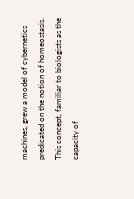machines, grew a model of cybernetics predicated on the notion of homeostasis. This concept, familiar to biologists as the capacity of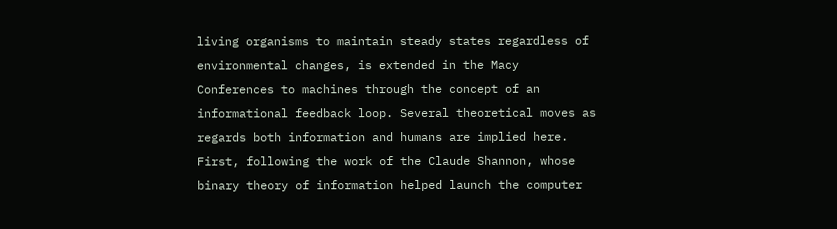living organisms to maintain steady states regardless of environmental changes, is extended in the Macy Conferences to machines through the concept of an informational feedback loop. Several theoretical moves as regards both information and humans are implied here. First, following the work of the Claude Shannon, whose binary theory of information helped launch the computer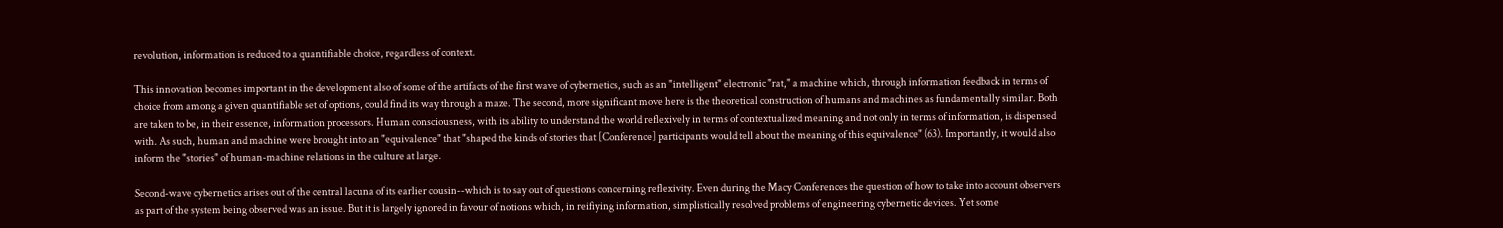revolution, information is reduced to a quantifiable choice, regardless of context.

This innovation becomes important in the development also of some of the artifacts of the first wave of cybernetics, such as an "intelligent" electronic "rat," a machine which, through information feedback in terms of choice from among a given quantifiable set of options, could find its way through a maze. The second, more significant move here is the theoretical construction of humans and machines as fundamentally similar. Both are taken to be, in their essence, information processors. Human consciousness, with its ability to understand the world reflexively in terms of contextualized meaning and not only in terms of information, is dispensed with. As such, human and machine were brought into an "equivalence" that "shaped the kinds of stories that [Conference] participants would tell about the meaning of this equivalence" (63). Importantly, it would also inform the "stories" of human-machine relations in the culture at large.

Second-wave cybernetics arises out of the central lacuna of its earlier cousin--which is to say out of questions concerning reflexivity. Even during the Macy Conferences the question of how to take into account observers as part of the system being observed was an issue. But it is largely ignored in favour of notions which, in reifiying information, simplistically resolved problems of engineering cybernetic devices. Yet some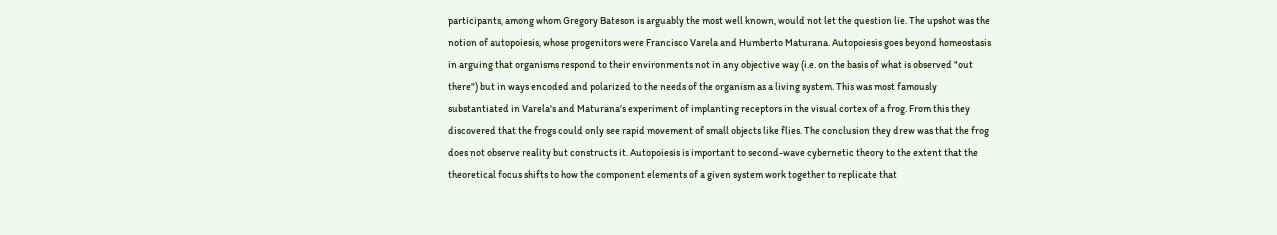participants, among whom Gregory Bateson is arguably the most well known, would not let the question lie. The upshot was the notion of autopoiesis, whose progenitors were Francisco Varela and Humberto Maturana. Autopoiesis goes beyond homeostasis in arguing that organisms respond to their environments not in any objective way (i.e. on the basis of what is observed "out there") but in ways encoded and polarized to the needs of the organism as a living system. This was most famously substantiated in Varela's and Maturana's experiment of implanting receptors in the visual cortex of a frog. From this they discovered that the frogs could only see rapid movement of small objects like flies. The conclusion they drew was that the frog does not observe reality but constructs it. Autopoiesis is important to second-wave cybernetic theory to the extent that the theoretical focus shifts to how the component elements of a given system work together to replicate that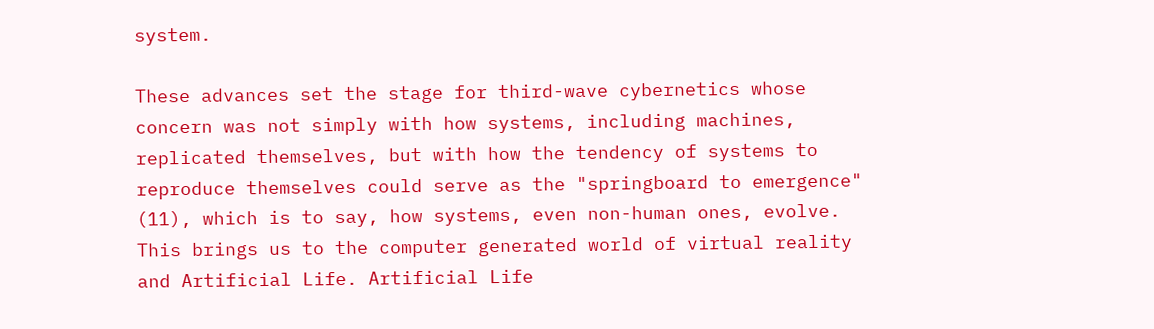system.

These advances set the stage for third-wave cybernetics whose concern was not simply with how systems, including machines, replicated themselves, but with how the tendency of systems to reproduce themselves could serve as the "springboard to emergence" (11), which is to say, how systems, even non-human ones, evolve. This brings us to the computer generated world of virtual reality and Artificial Life. Artificial Life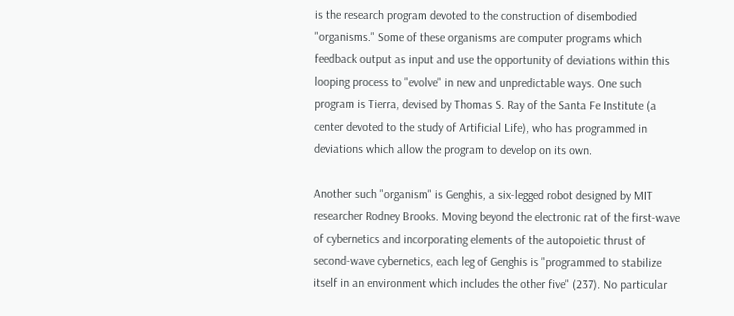is the research program devoted to the construction of disembodied "organisms." Some of these organisms are computer programs which feedback output as input and use the opportunity of deviations within this looping process to "evolve" in new and unpredictable ways. One such program is Tierra, devised by Thomas S. Ray of the Santa Fe Institute (a center devoted to the study of Artificial Life), who has programmed in deviations which allow the program to develop on its own.

Another such "organism" is Genghis, a six-legged robot designed by MIT researcher Rodney Brooks. Moving beyond the electronic rat of the first-wave of cybernetics and incorporating elements of the autopoietic thrust of second-wave cybernetics, each leg of Genghis is "programmed to stabilize itself in an environment which includes the other five" (237). No particular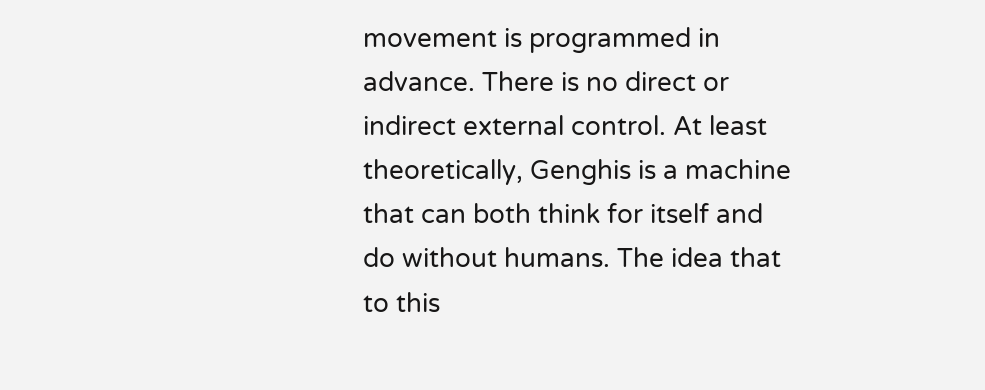movement is programmed in advance. There is no direct or indirect external control. At least theoretically, Genghis is a machine that can both think for itself and do without humans. The idea that to this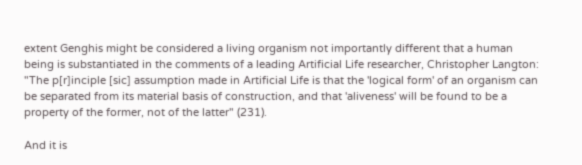extent Genghis might be considered a living organism not importantly different that a human being is substantiated in the comments of a leading Artificial Life researcher, Christopher Langton: "The p[r]inciple [sic] assumption made in Artificial Life is that the 'logical form' of an organism can be separated from its material basis of construction, and that 'aliveness' will be found to be a property of the former, not of the latter" (231).

And it is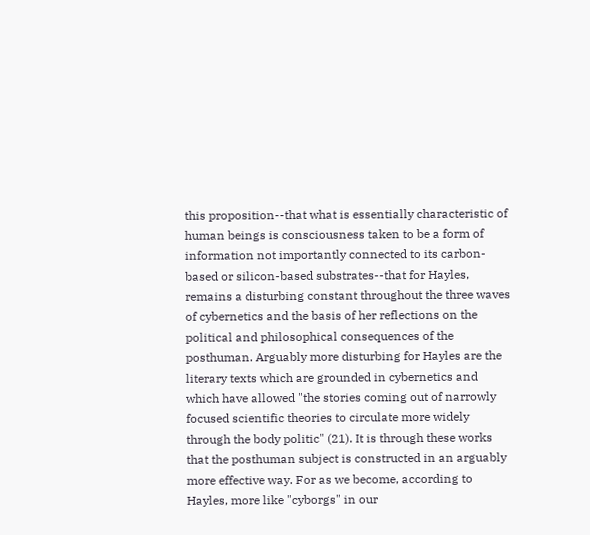this proposition--that what is essentially characteristic of human beings is consciousness taken to be a form of information not importantly connected to its carbon-based or silicon-based substrates--that for Hayles, remains a disturbing constant throughout the three waves of cybernetics and the basis of her reflections on the political and philosophical consequences of the posthuman. Arguably more disturbing for Hayles are the literary texts which are grounded in cybernetics and which have allowed "the stories coming out of narrowly focused scientific theories to circulate more widely through the body politic" (21). It is through these works that the posthuman subject is constructed in an arguably more effective way. For as we become, according to Hayles, more like "cyborgs" in our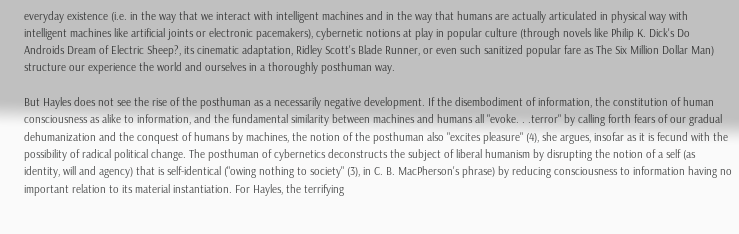everyday existence (i.e. in the way that we interact with intelligent machines and in the way that humans are actually articulated in physical way with intelligent machines like artificial joints or electronic pacemakers), cybernetic notions at play in popular culture (through novels like Philip K. Dick's Do Androids Dream of Electric Sheep?, its cinematic adaptation, Ridley Scott's Blade Runner, or even such sanitized popular fare as The Six Million Dollar Man) structure our experience the world and ourselves in a thoroughly posthuman way.

But Hayles does not see the rise of the posthuman as a necessarily negative development. If the disembodiment of information, the constitution of human consciousness as alike to information, and the fundamental similarity between machines and humans all "evoke. . .terror" by calling forth fears of our gradual dehumanization and the conquest of humans by machines, the notion of the posthuman also "excites pleasure" (4), she argues, insofar as it is fecund with the possibility of radical political change. The posthuman of cybernetics deconstructs the subject of liberal humanism by disrupting the notion of a self (as identity, will and agency) that is self-identical ("owing nothing to society" (3), in C. B. MacPherson's phrase) by reducing consciousness to information having no important relation to its material instantiation. For Hayles, the terrifying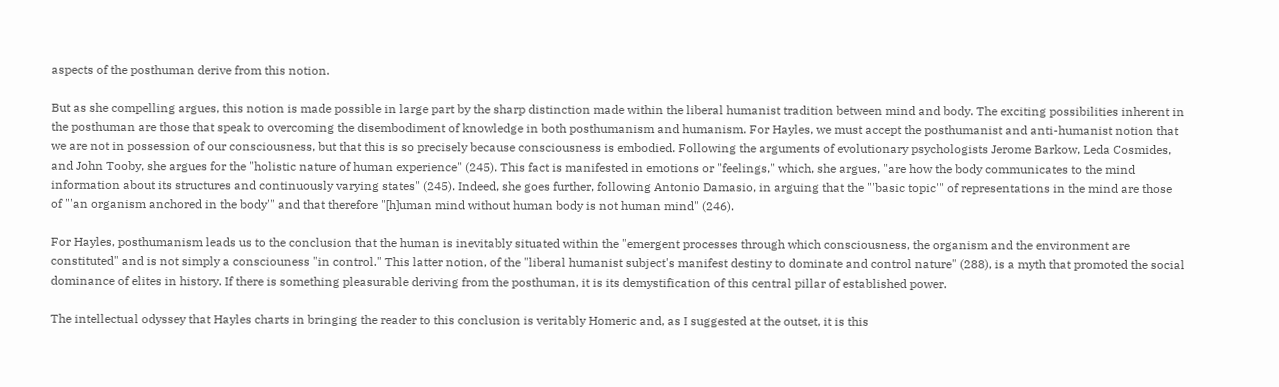aspects of the posthuman derive from this notion.

But as she compelling argues, this notion is made possible in large part by the sharp distinction made within the liberal humanist tradition between mind and body. The exciting possibilities inherent in the posthuman are those that speak to overcoming the disembodiment of knowledge in both posthumanism and humanism. For Hayles, we must accept the posthumanist and anti-humanist notion that we are not in possession of our consciousness, but that this is so precisely because consciousness is embodied. Following the arguments of evolutionary psychologists Jerome Barkow, Leda Cosmides, and John Tooby, she argues for the "holistic nature of human experience" (245). This fact is manifested in emotions or "feelings," which, she argues, "are how the body communicates to the mind information about its structures and continuously varying states" (245). Indeed, she goes further, following Antonio Damasio, in arguing that the "'basic topic'" of representations in the mind are those of "'an organism anchored in the body'" and that therefore "[h]uman mind without human body is not human mind" (246).

For Hayles, posthumanism leads us to the conclusion that the human is inevitably situated within the "emergent processes through which consciousness, the organism and the environment are constituted" and is not simply a consciouness "in control." This latter notion, of the "liberal humanist subject's manifest destiny to dominate and control nature" (288), is a myth that promoted the social dominance of elites in history. If there is something pleasurable deriving from the posthuman, it is its demystification of this central pillar of established power.

The intellectual odyssey that Hayles charts in bringing the reader to this conclusion is veritably Homeric and, as I suggested at the outset, it is this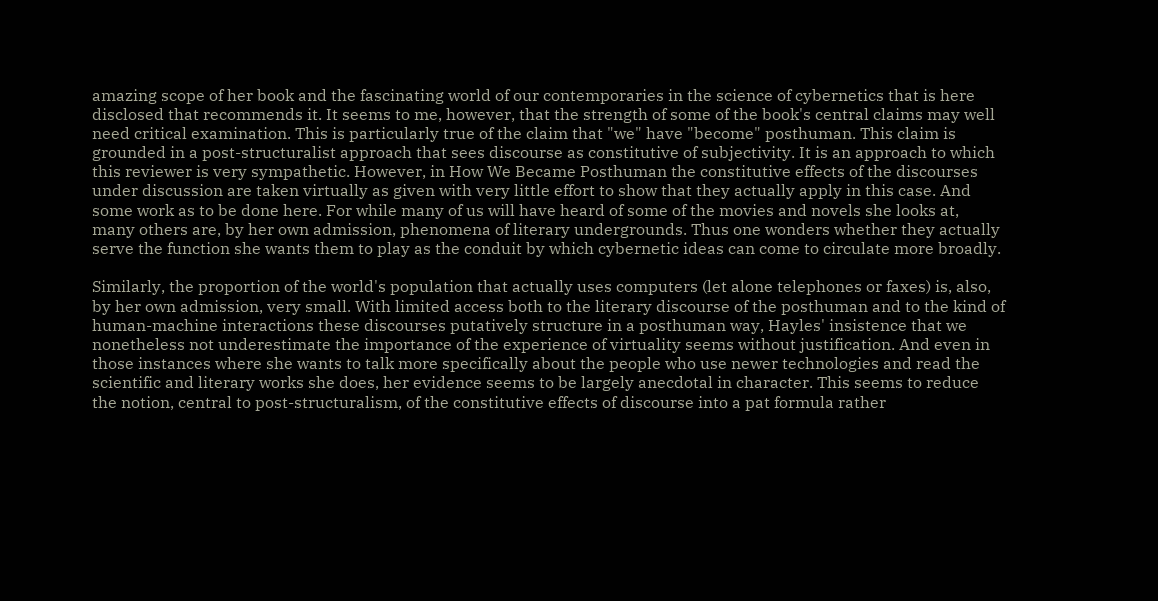amazing scope of her book and the fascinating world of our contemporaries in the science of cybernetics that is here disclosed that recommends it. It seems to me, however, that the strength of some of the book's central claims may well need critical examination. This is particularly true of the claim that "we" have "become" posthuman. This claim is grounded in a post-structuralist approach that sees discourse as constitutive of subjectivity. It is an approach to which this reviewer is very sympathetic. However, in How We Became Posthuman the constitutive effects of the discourses under discussion are taken virtually as given with very little effort to show that they actually apply in this case. And some work as to be done here. For while many of us will have heard of some of the movies and novels she looks at, many others are, by her own admission, phenomena of literary undergrounds. Thus one wonders whether they actually serve the function she wants them to play as the conduit by which cybernetic ideas can come to circulate more broadly.

Similarly, the proportion of the world's population that actually uses computers (let alone telephones or faxes) is, also, by her own admission, very small. With limited access both to the literary discourse of the posthuman and to the kind of human-machine interactions these discourses putatively structure in a posthuman way, Hayles' insistence that we nonetheless not underestimate the importance of the experience of virtuality seems without justification. And even in those instances where she wants to talk more specifically about the people who use newer technologies and read the scientific and literary works she does, her evidence seems to be largely anecdotal in character. This seems to reduce the notion, central to post-structuralism, of the constitutive effects of discourse into a pat formula rather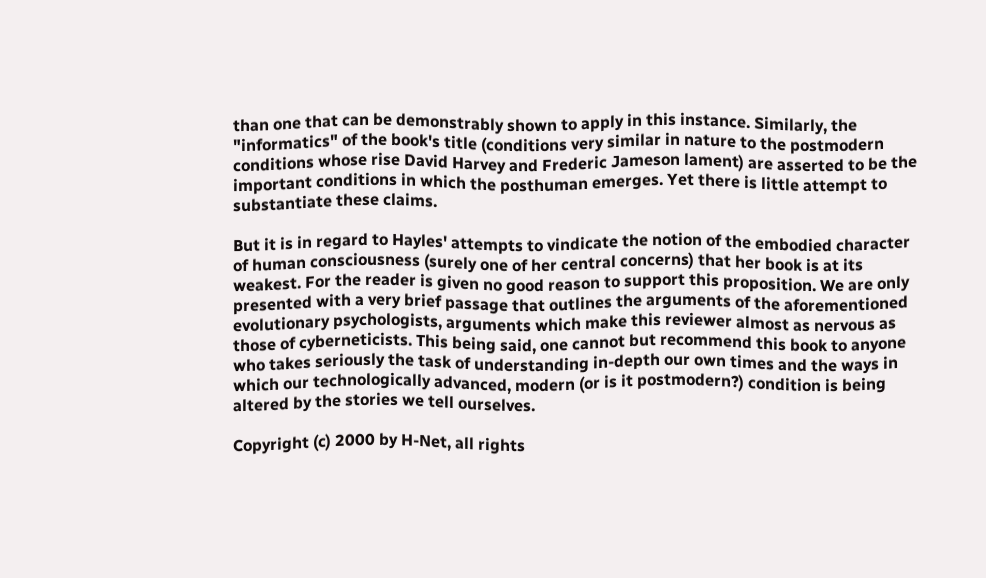than one that can be demonstrably shown to apply in this instance. Similarly, the "informatics" of the book's title (conditions very similar in nature to the postmodern conditions whose rise David Harvey and Frederic Jameson lament) are asserted to be the important conditions in which the posthuman emerges. Yet there is little attempt to substantiate these claims.

But it is in regard to Hayles' attempts to vindicate the notion of the embodied character of human consciousness (surely one of her central concerns) that her book is at its weakest. For the reader is given no good reason to support this proposition. We are only presented with a very brief passage that outlines the arguments of the aforementioned evolutionary psychologists, arguments which make this reviewer almost as nervous as those of cyberneticists. This being said, one cannot but recommend this book to anyone who takes seriously the task of understanding in-depth our own times and the ways in which our technologically advanced, modern (or is it postmodern?) condition is being altered by the stories we tell ourselves.

Copyright (c) 2000 by H-Net, all rights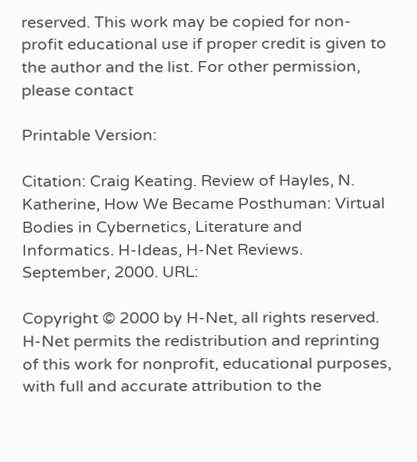reserved. This work may be copied for non-profit educational use if proper credit is given to the author and the list. For other permission, please contact

Printable Version:

Citation: Craig Keating. Review of Hayles, N. Katherine, How We Became Posthuman: Virtual Bodies in Cybernetics, Literature and Informatics. H-Ideas, H-Net Reviews. September, 2000. URL:

Copyright © 2000 by H-Net, all rights reserved. H-Net permits the redistribution and reprinting of this work for nonprofit, educational purposes, with full and accurate attribution to the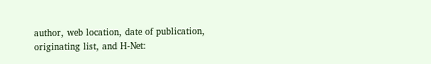author, web location, date of publication, originating list, and H-Net: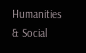Humanities & Social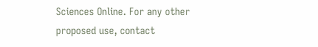Sciences Online. For any other proposed use, contact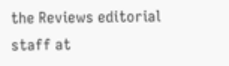the Reviews editorial staff at